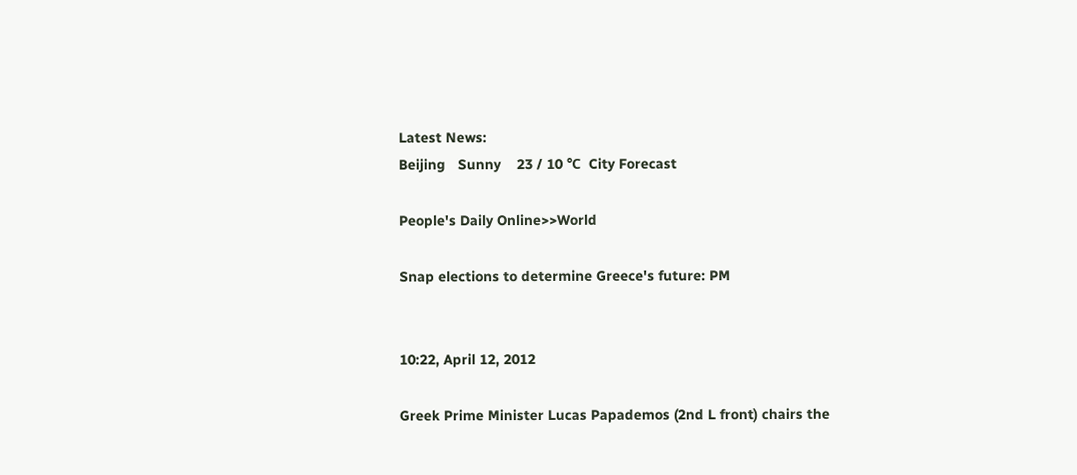Latest News:
Beijing   Sunny    23 / 10 ℃  City Forecast

People's Daily Online>>World

Snap elections to determine Greece's future: PM


10:22, April 12, 2012

Greek Prime Minister Lucas Papademos (2nd L front) chairs the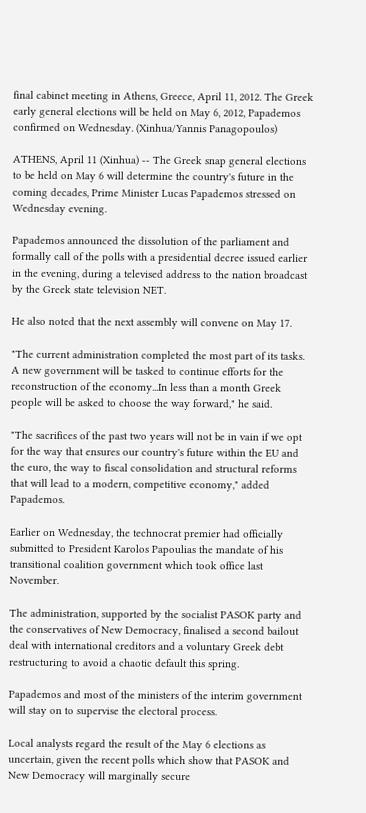final cabinet meeting in Athens, Greece, April 11, 2012. The Greek early general elections will be held on May 6, 2012, Papademos confirmed on Wednesday. (Xinhua/Yannis Panagopoulos)

ATHENS, April 11 (Xinhua) -- The Greek snap general elections to be held on May 6 will determine the country's future in the coming decades, Prime Minister Lucas Papademos stressed on Wednesday evening.

Papademos announced the dissolution of the parliament and formally call of the polls with a presidential decree issued earlier in the evening, during a televised address to the nation broadcast by the Greek state television NET.

He also noted that the next assembly will convene on May 17.

"The current administration completed the most part of its tasks. A new government will be tasked to continue efforts for the reconstruction of the economy...In less than a month Greek people will be asked to choose the way forward," he said.

"The sacrifices of the past two years will not be in vain if we opt for the way that ensures our country's future within the EU and the euro, the way to fiscal consolidation and structural reforms that will lead to a modern, competitive economy," added Papademos.

Earlier on Wednesday, the technocrat premier had officially submitted to President Karolos Papoulias the mandate of his transitional coalition government which took office last November.

The administration, supported by the socialist PASOK party and the conservatives of New Democracy, finalised a second bailout deal with international creditors and a voluntary Greek debt restructuring to avoid a chaotic default this spring.

Papademos and most of the ministers of the interim government will stay on to supervise the electoral process.

Local analysts regard the result of the May 6 elections as uncertain, given the recent polls which show that PASOK and New Democracy will marginally secure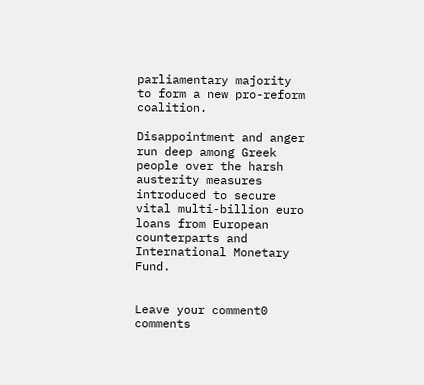parliamentary majority to form a new pro-reform coalition.

Disappointment and anger run deep among Greek people over the harsh austerity measures introduced to secure vital multi-billion euro loans from European counterparts and International Monetary Fund.


Leave your comment0 comments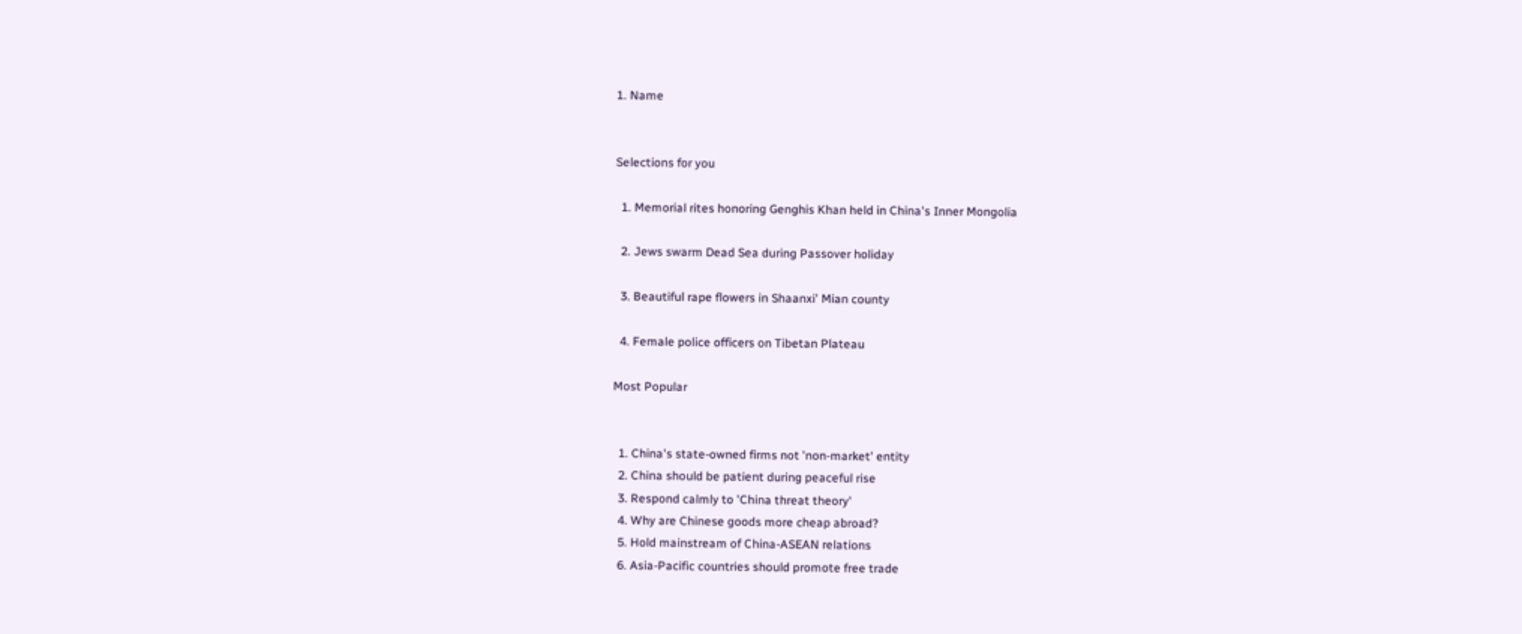1. Name


Selections for you

  1. Memorial rites honoring Genghis Khan held in China's Inner Mongolia

  2. Jews swarm Dead Sea during Passover holiday

  3. Beautiful rape flowers in Shaanxi' Mian county

  4. Female police officers on Tibetan Plateau

Most Popular


  1. China's state-owned firms not 'non-market' entity
  2. China should be patient during peaceful rise
  3. Respond calmly to 'China threat theory'
  4. Why are Chinese goods more cheap abroad?
  5. Hold mainstream of China-ASEAN relations
  6. Asia-Pacific countries should promote free trade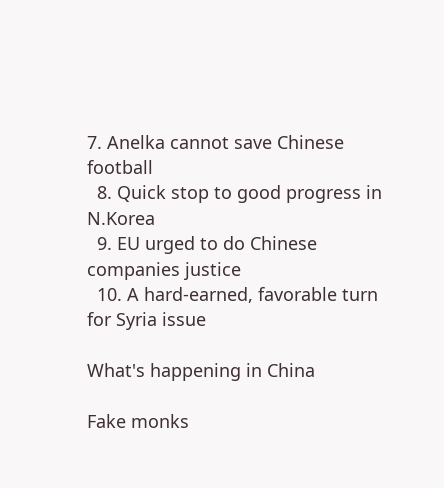7. Anelka cannot save Chinese football
  8. Quick stop to good progress in N.Korea
  9. EU urged to do Chinese companies justice
  10. A hard-earned, favorable turn for Syria issue

What's happening in China

Fake monks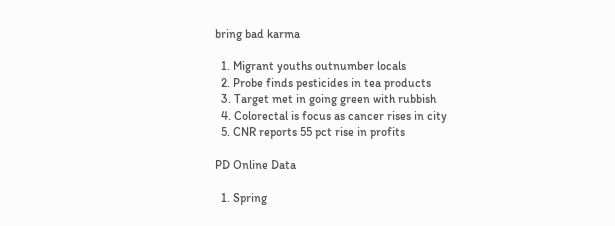bring bad karma

  1. Migrant youths outnumber locals
  2. Probe finds pesticides in tea products
  3. Target met in going green with rubbish
  4. Colorectal is focus as cancer rises in city
  5. CNR reports 55 pct rise in profits

PD Online Data

  1. Spring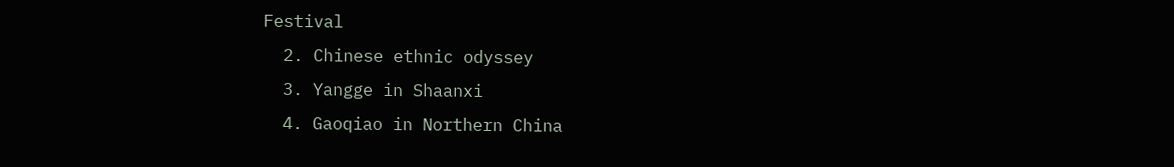Festival
  2. Chinese ethnic odyssey
  3. Yangge in Shaanxi
  4. Gaoqiao in Northern China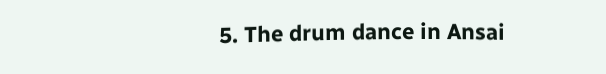5. The drum dance in Ansai